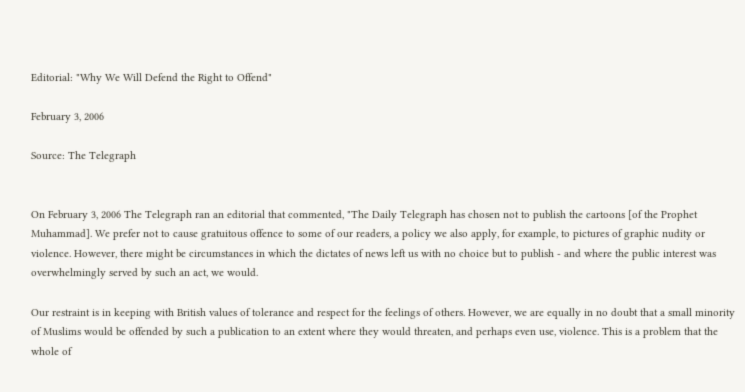Editorial: "Why We Will Defend the Right to Offend"

February 3, 2006

Source: The Telegraph


On February 3, 2006 The Telegraph ran an editorial that commented, "The Daily Telegraph has chosen not to publish the cartoons [of the Prophet Muhammad]. We prefer not to cause gratuitous offence to some of our readers, a policy we also apply, for example, to pictures of graphic nudity or violence. However, there might be circumstances in which the dictates of news left us with no choice but to publish - and where the public interest was overwhelmingly served by such an act, we would.

Our restraint is in keeping with British values of tolerance and respect for the feelings of others. However, we are equally in no doubt that a small minority of Muslims would be offended by such a publication to an extent where they would threaten, and perhaps even use, violence. This is a problem that the whole of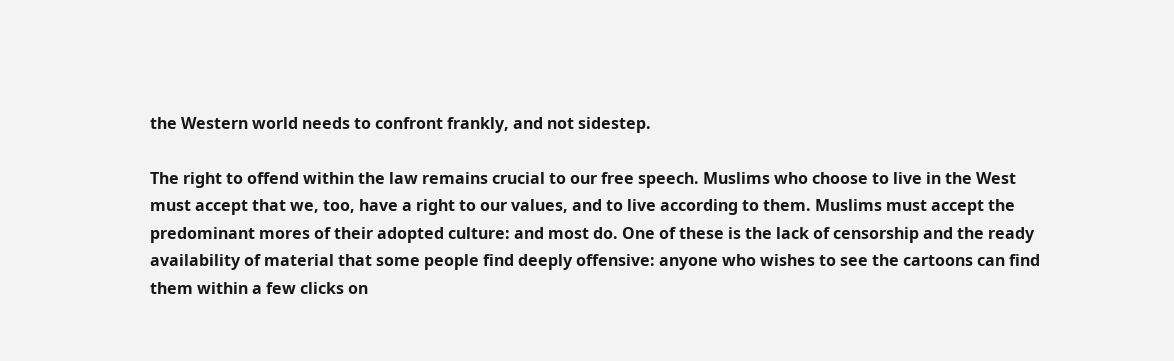the Western world needs to confront frankly, and not sidestep.

The right to offend within the law remains crucial to our free speech. Muslims who choose to live in the West must accept that we, too, have a right to our values, and to live according to them. Muslims must accept the predominant mores of their adopted culture: and most do. One of these is the lack of censorship and the ready availability of material that some people find deeply offensive: anyone who wishes to see the cartoons can find them within a few clicks on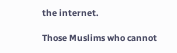the internet.

Those Muslims who cannot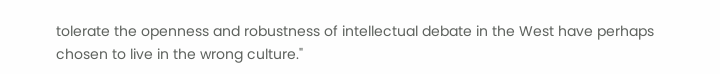tolerate the openness and robustness of intellectual debate in the West have perhaps chosen to live in the wrong culture."